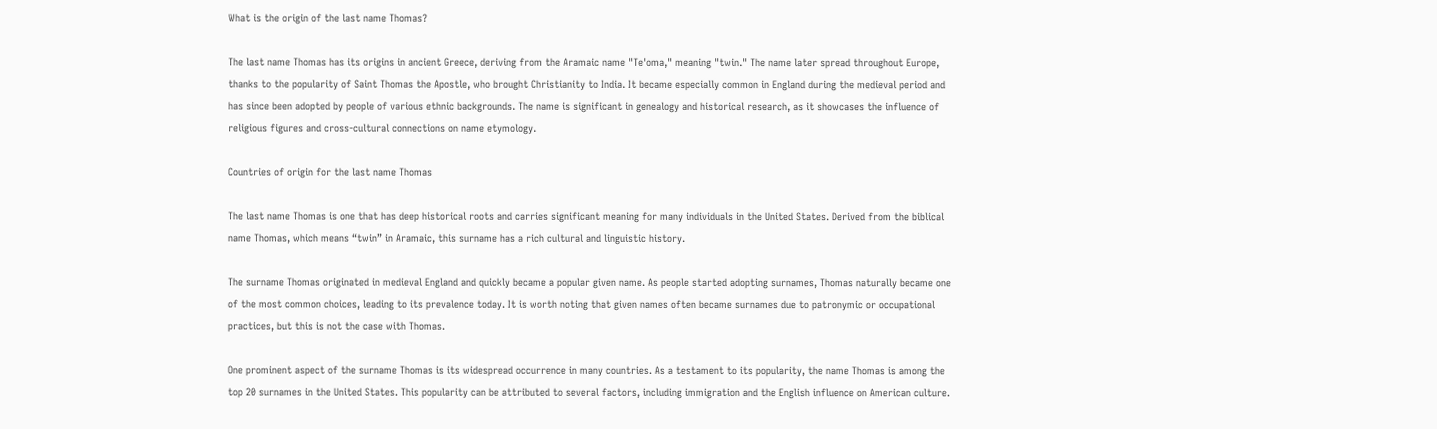What is the origin of the last name Thomas?

The last name Thomas has its origins in ancient Greece, deriving from the Aramaic name "Te'oma," meaning "twin." The name later spread throughout Europe, thanks to the popularity of Saint Thomas the Apostle, who brought Christianity to India. It became especially common in England during the medieval period and has since been adopted by people of various ethnic backgrounds. The name is significant in genealogy and historical research, as it showcases the influence of religious figures and cross-cultural connections on name etymology.

Countries of origin for the last name Thomas

The last name Thomas is one that has deep historical roots and carries significant meaning for many individuals in the United States. Derived from the biblical name Thomas, which means “twin” in Aramaic, this surname has a rich cultural and linguistic history.

The surname Thomas originated in medieval England and quickly became a popular given name. As people started adopting surnames, Thomas naturally became one of the most common choices, leading to its prevalence today. It is worth noting that given names often became surnames due to patronymic or occupational practices, but this is not the case with Thomas.

One prominent aspect of the surname Thomas is its widespread occurrence in many countries. As a testament to its popularity, the name Thomas is among the top 20 surnames in the United States. This popularity can be attributed to several factors, including immigration and the English influence on American culture.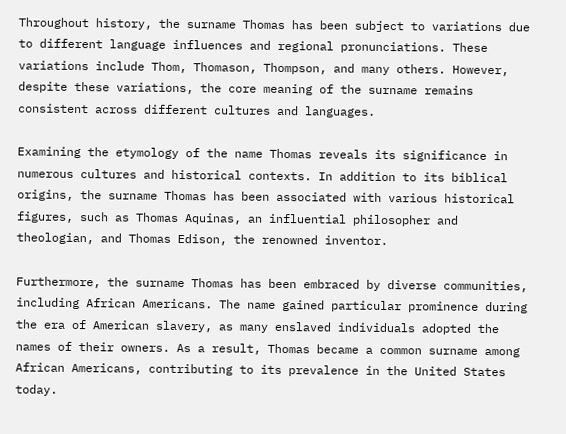Throughout history, the surname Thomas has been subject to variations due to different language influences and regional pronunciations. These variations include Thom, Thomason, Thompson, and many others. However, despite these variations, the core meaning of the surname remains consistent across different cultures and languages.

Examining the etymology of the name Thomas reveals its significance in numerous cultures and historical contexts. In addition to its biblical origins, the surname Thomas has been associated with various historical figures, such as Thomas Aquinas, an influential philosopher and theologian, and Thomas Edison, the renowned inventor.

Furthermore, the surname Thomas has been embraced by diverse communities, including African Americans. The name gained particular prominence during the era of American slavery, as many enslaved individuals adopted the names of their owners. As a result, Thomas became a common surname among African Americans, contributing to its prevalence in the United States today.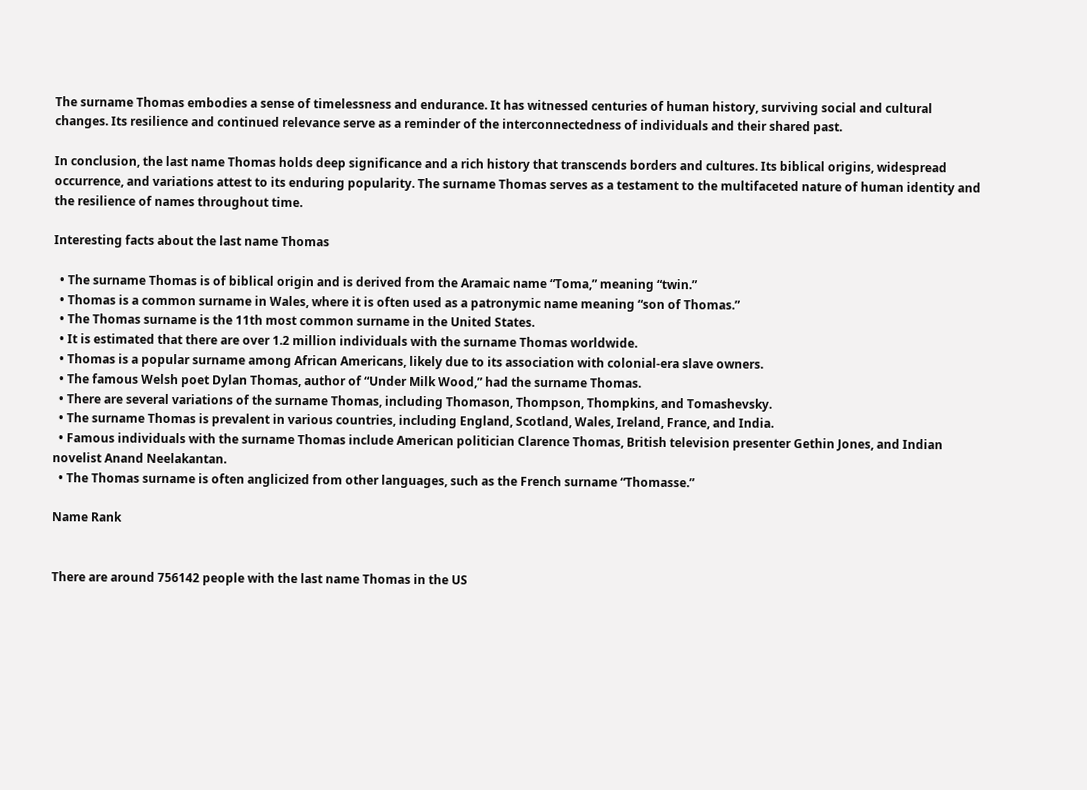The surname Thomas embodies a sense of timelessness and endurance. It has witnessed centuries of human history, surviving social and cultural changes. Its resilience and continued relevance serve as a reminder of the interconnectedness of individuals and their shared past.

In conclusion, the last name Thomas holds deep significance and a rich history that transcends borders and cultures. Its biblical origins, widespread occurrence, and variations attest to its enduring popularity. The surname Thomas serves as a testament to the multifaceted nature of human identity and the resilience of names throughout time.

Interesting facts about the last name Thomas

  • The surname Thomas is of biblical origin and is derived from the Aramaic name “Toma,” meaning “twin.”
  • Thomas is a common surname in Wales, where it is often used as a patronymic name meaning “son of Thomas.”
  • The Thomas surname is the 11th most common surname in the United States.
  • It is estimated that there are over 1.2 million individuals with the surname Thomas worldwide.
  • Thomas is a popular surname among African Americans, likely due to its association with colonial-era slave owners.
  • The famous Welsh poet Dylan Thomas, author of “Under Milk Wood,” had the surname Thomas.
  • There are several variations of the surname Thomas, including Thomason, Thompson, Thompkins, and Tomashevsky.
  • The surname Thomas is prevalent in various countries, including England, Scotland, Wales, Ireland, France, and India.
  • Famous individuals with the surname Thomas include American politician Clarence Thomas, British television presenter Gethin Jones, and Indian novelist Anand Neelakantan.
  • The Thomas surname is often anglicized from other languages, such as the French surname “Thomasse.”

Name Rank


There are around 756142 people with the last name Thomas in the US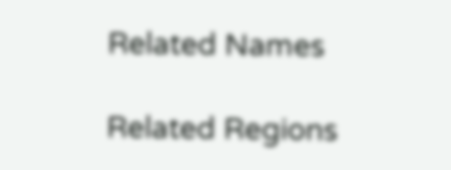Related Names

Related Regions